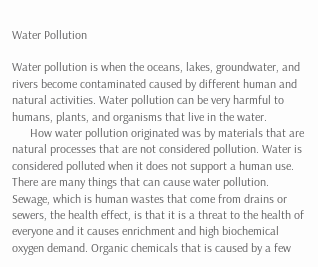Water Pollution

Water pollution is when the oceans, lakes, groundwater, and rivers become contaminated caused by different human and natural activities. Water pollution can be very harmful to humans, plants, and organisms that live in the water.
      How water pollution originated was by materials that are natural processes that are not considered pollution. Water is considered polluted when it does not support a human use. There are many things that can cause water pollution. Sewage, which is human wastes that come from drains or sewers, the health effect, is that it is a threat to the health of everyone and it causes enrichment and high biochemical oxygen demand. Organic chemicals that is caused by a few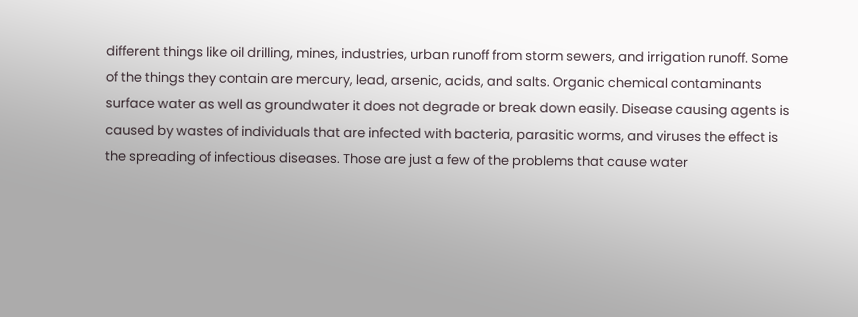different things like oil drilling, mines, industries, urban runoff from storm sewers, and irrigation runoff. Some of the things they contain are mercury, lead, arsenic, acids, and salts. Organic chemical contaminants surface water as well as groundwater it does not degrade or break down easily. Disease causing agents is caused by wastes of individuals that are infected with bacteria, parasitic worms, and viruses the effect is the spreading of infectious diseases. Those are just a few of the problems that cause water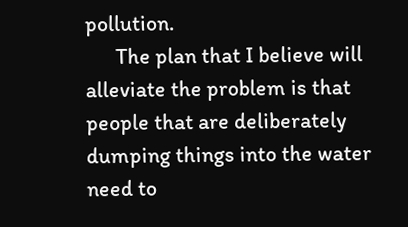pollution.
      The plan that I believe will alleviate the problem is that people that are deliberately dumping things into the water need to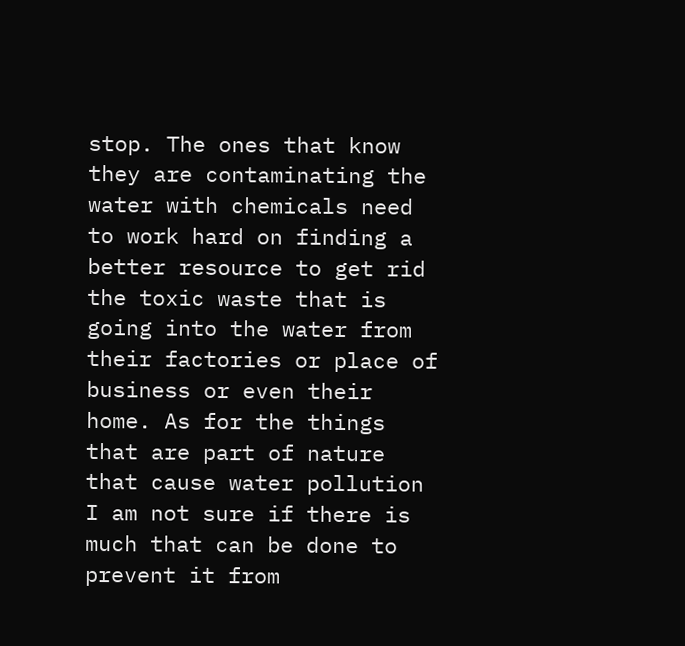stop. The ones that know they are contaminating the water with chemicals need to work hard on finding a better resource to get rid the toxic waste that is going into the water from their factories or place of business or even their home. As for the things that are part of nature that cause water pollution I am not sure if there is much that can be done to prevent it from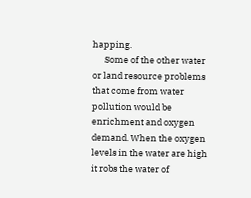happing.
      Some of the other water or land resource problems that come from water pollution would be enrichment and oxygen demand. When the oxygen levels in the water are high it robs the water of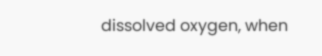dissolved oxygen, when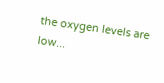the oxygen levels are low...